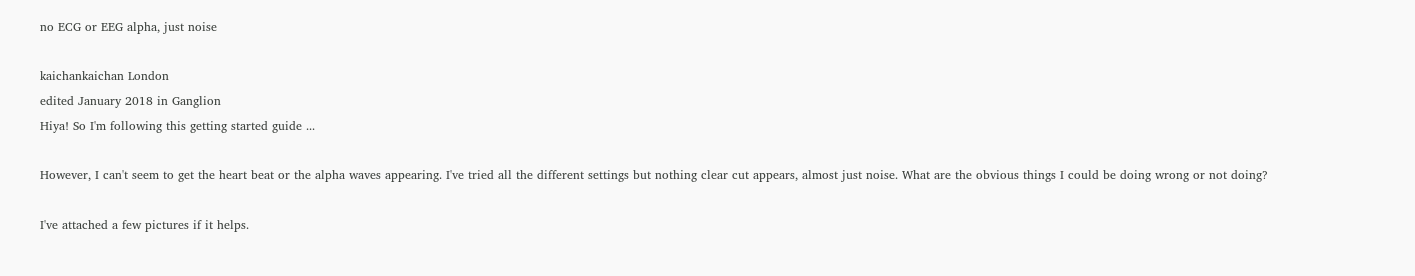no ECG or EEG alpha, just noise

kaichankaichan London
edited January 2018 in Ganglion
Hiya! So I'm following this getting started guide ...

However, I can't seem to get the heart beat or the alpha waves appearing. I've tried all the different settings but nothing clear cut appears, almost just noise. What are the obvious things I could be doing wrong or not doing?

I've attached a few pictures if it helps.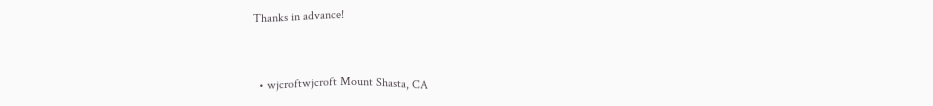Thanks in advance!


  • wjcroftwjcroft Mount Shasta, CA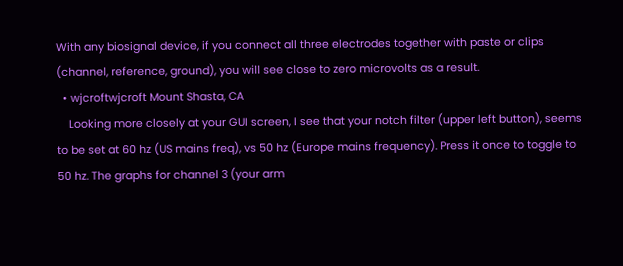With any biosignal device, if you connect all three electrodes together with paste or clips (channel, reference, ground), you will see close to zero microvolts as a result.
  • wjcroftwjcroft Mount Shasta, CA
    Looking more closely at your GUI screen, I see that your notch filter (upper left button), seems to be set at 60 hz (US mains freq), vs 50 hz (Europe mains frequency). Press it once to toggle to 50 hz. The graphs for channel 3 (your arm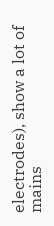electrodes), show a lot of mains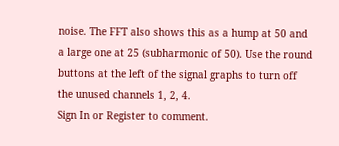noise. The FFT also shows this as a hump at 50 and a large one at 25 (subharmonic of 50). Use the round buttons at the left of the signal graphs to turn off the unused channels 1, 2, 4.
Sign In or Register to comment.